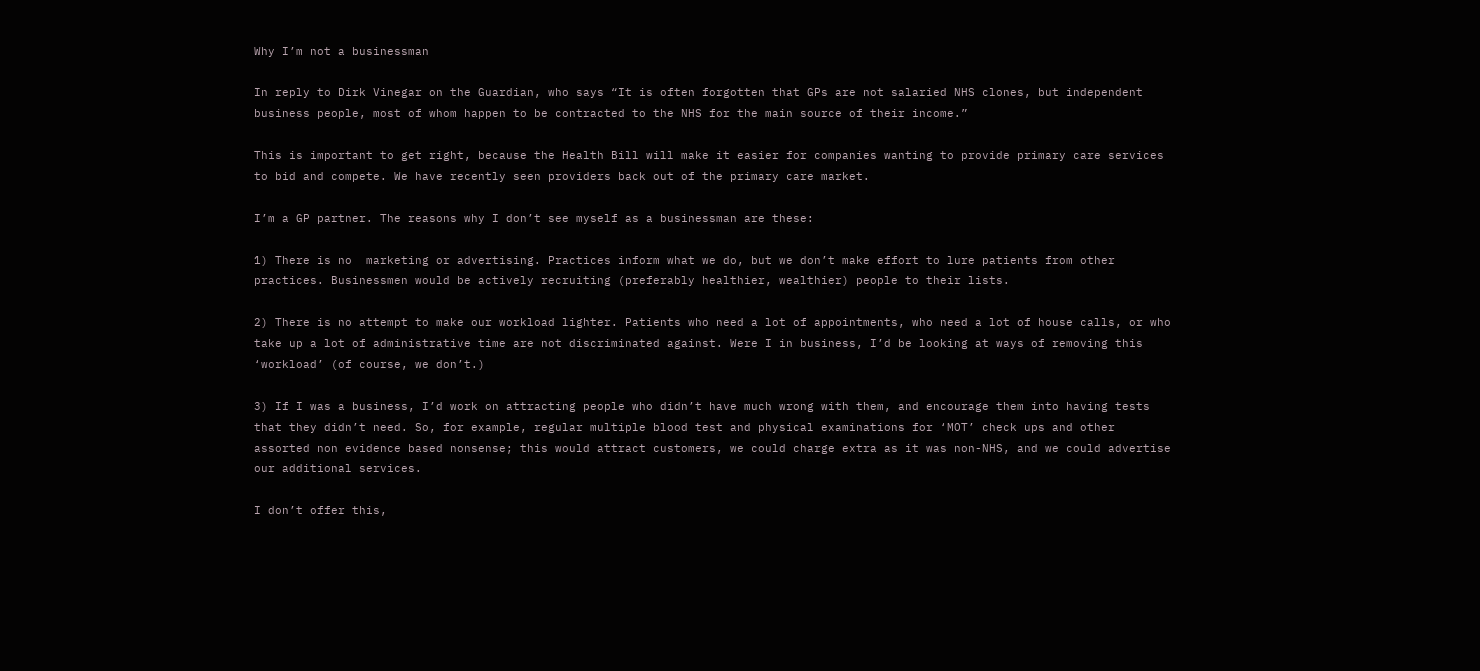Why I’m not a businessman

In reply to Dirk Vinegar on the Guardian, who says “It is often forgotten that GPs are not salaried NHS clones, but independent business people, most of whom happen to be contracted to the NHS for the main source of their income.”

This is important to get right, because the Health Bill will make it easier for companies wanting to provide primary care services to bid and compete. We have recently seen providers back out of the primary care market.

I’m a GP partner. The reasons why I don’t see myself as a businessman are these:

1) There is no  marketing or advertising. Practices inform what we do, but we don’t make effort to lure patients from other practices. Businessmen would be actively recruiting (preferably healthier, wealthier) people to their lists.

2) There is no attempt to make our workload lighter. Patients who need a lot of appointments, who need a lot of house calls, or who take up a lot of administrative time are not discriminated against. Were I in business, I’d be looking at ways of removing this ‘workload’ (of course, we don’t.)

3) If I was a business, I’d work on attracting people who didn’t have much wrong with them, and encourage them into having tests that they didn’t need. So, for example, regular multiple blood test and physical examinations for ‘MOT’ check ups and other assorted non evidence based nonsense; this would attract customers, we could charge extra as it was non-NHS, and we could advertise our additional services.

I don’t offer this,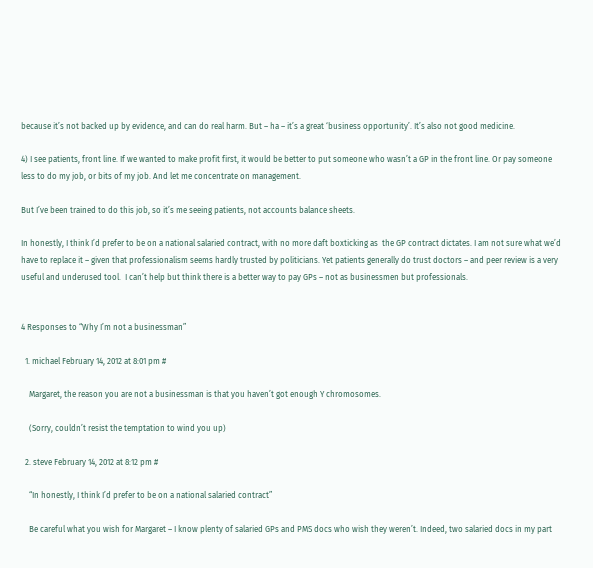because it’s not backed up by evidence, and can do real harm. But – ha – it’s a great ‘business opportunity’. It’s also not good medicine.

4) I see patients, front line. If we wanted to make profit first, it would be better to put someone who wasn’t a GP in the front line. Or pay someone less to do my job, or bits of my job. And let me concentrate on management.

But I’ve been trained to do this job, so it’s me seeing patients, not accounts balance sheets.

In honestly, I think I’d prefer to be on a national salaried contract, with no more daft boxticking as  the GP contract dictates. I am not sure what we’d have to replace it – given that professionalism seems hardly trusted by politicians. Yet patients generally do trust doctors – and peer review is a very useful and underused tool.  I can’t help but think there is a better way to pay GPs – not as businessmen but professionals.


4 Responses to “Why I’m not a businessman”

  1. michael February 14, 2012 at 8:01 pm #

    Margaret, the reason you are not a businessman is that you haven’t got enough Y chromosomes.

    (Sorry, couldn’t resist the temptation to wind you up)

  2. steve February 14, 2012 at 8:12 pm #

    “In honestly, I think I’d prefer to be on a national salaried contract”

    Be careful what you wish for Margaret – I know plenty of salaried GPs and PMS docs who wish they weren’t. Indeed, two salaried docs in my part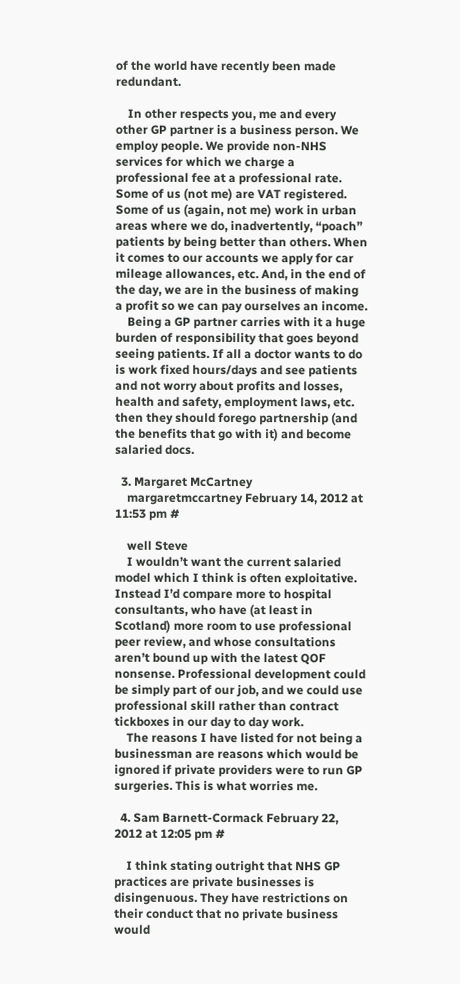of the world have recently been made redundant.

    In other respects you, me and every other GP partner is a business person. We employ people. We provide non-NHS services for which we charge a professional fee at a professional rate. Some of us (not me) are VAT registered. Some of us (again, not me) work in urban areas where we do, inadvertently, “poach” patients by being better than others. When it comes to our accounts we apply for car mileage allowances, etc. And, in the end of the day, we are in the business of making a profit so we can pay ourselves an income.
    Being a GP partner carries with it a huge burden of responsibility that goes beyond seeing patients. If all a doctor wants to do is work fixed hours/days and see patients and not worry about profits and losses, health and safety, employment laws, etc. then they should forego partnership (and the benefits that go with it) and become salaried docs.

  3. Margaret McCartney
    margaretmccartney February 14, 2012 at 11:53 pm #

    well Steve
    I wouldn’t want the current salaried model which I think is often exploitative. Instead I’d compare more to hospital consultants, who have (at least in Scotland) more room to use professional peer review, and whose consultations aren’t bound up with the latest QOF nonsense. Professional development could be simply part of our job, and we could use professional skill rather than contract tickboxes in our day to day work.
    The reasons I have listed for not being a businessman are reasons which would be ignored if private providers were to run GP surgeries. This is what worries me.

  4. Sam Barnett-Cormack February 22, 2012 at 12:05 pm #

    I think stating outright that NHS GP practices are private businesses is disingenuous. They have restrictions on their conduct that no private business would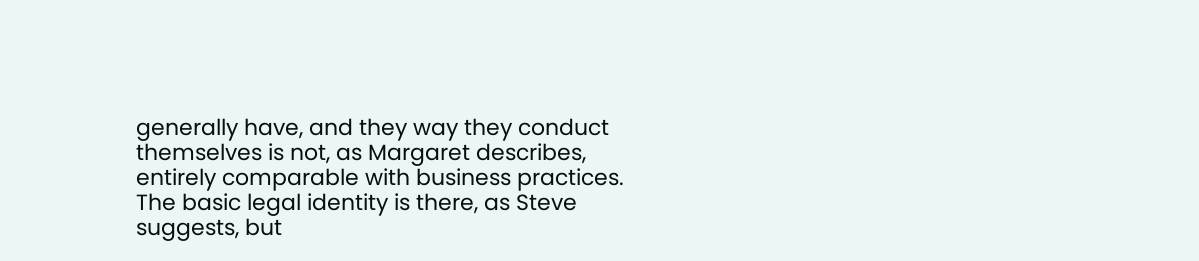generally have, and they way they conduct themselves is not, as Margaret describes, entirely comparable with business practices. The basic legal identity is there, as Steve suggests, but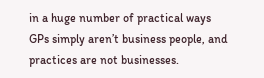in a huge number of practical ways GPs simply aren’t business people, and practices are not businesses.